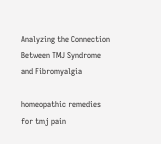Analyzing the Connection Between TMJ Syndrome and Fibromyalgia

homeopathic remedies for tmj pain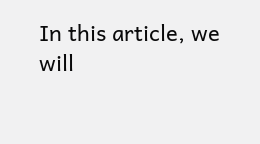In this article, we will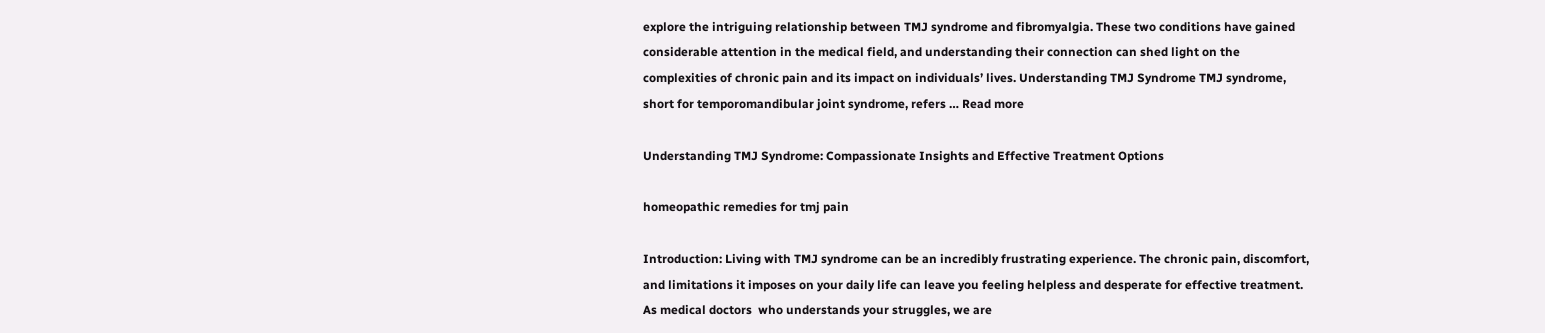explore the intriguing relationship between TMJ syndrome and fibromyalgia. These two conditions have gained considerable attention in the medical field, and understanding their connection can shed light on the complexities of chronic pain and its impact on individuals’ lives. Understanding TMJ Syndrome TMJ syndrome, short for temporomandibular joint syndrome, refers … Read more

Understanding TMJ Syndrome: Compassionate Insights and Effective Treatment Options

homeopathic remedies for tmj pain

Introduction: Living with TMJ syndrome can be an incredibly frustrating experience. The chronic pain, discomfort, and limitations it imposes on your daily life can leave you feeling helpless and desperate for effective treatment. As medical doctors  who understands your struggles, we are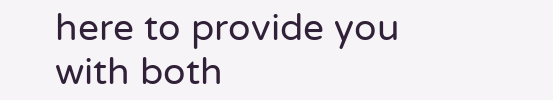here to provide you with both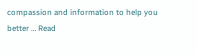compassion and information to help you better … Read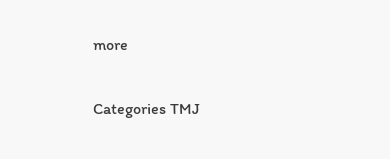more

Categories TMJ